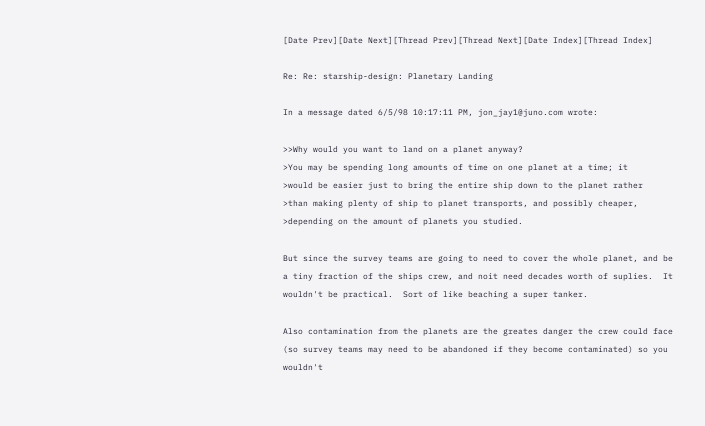[Date Prev][Date Next][Thread Prev][Thread Next][Date Index][Thread Index]

Re: Re: starship-design: Planetary Landing

In a message dated 6/5/98 10:17:11 PM, jon_jay1@juno.com wrote:

>>Why would you want to land on a planet anyway?
>You may be spending long amounts of time on one planet at a time; it
>would be easier just to bring the entire ship down to the planet rather
>than making plenty of ship to planet transports, and possibly cheaper,
>depending on the amount of planets you studied.

But since the survey teams are going to need to cover the whole planet, and be
a tiny fraction of the ships crew, and noit need decades worth of suplies.  It
wouldn't be practical.  Sort of like beaching a super tanker.

Also contamination from the planets are the greates danger the crew could face
(so survey teams may need to be abandoned if they become contaminated) so you
wouldn't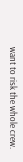want to risk the whole crew.